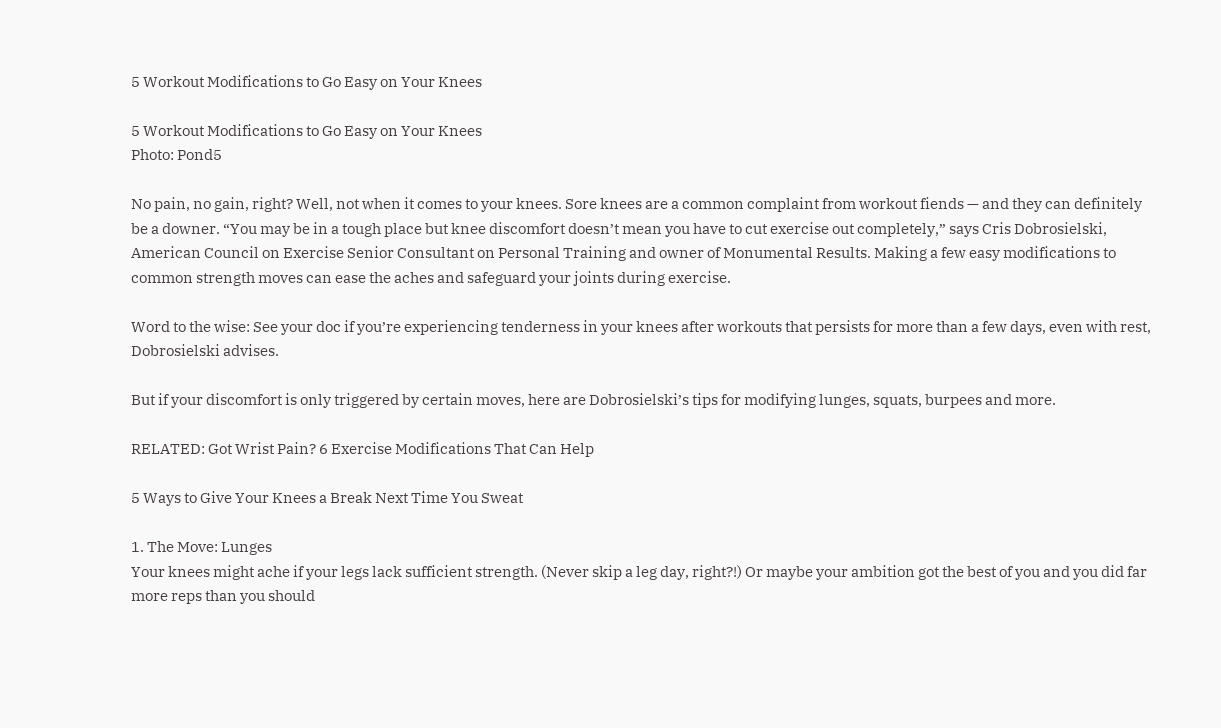5 Workout Modifications to Go Easy on Your Knees

5 Workout Modifications to Go Easy on Your Knees
Photo: Pond5

No pain, no gain, right? Well, not when it comes to your knees. Sore knees are a common complaint from workout fiends — and they can definitely be a downer. “You may be in a tough place but knee discomfort doesn’t mean you have to cut exercise out completely,” says Cris Dobrosielski, American Council on Exercise Senior Consultant on Personal Training and owner of Monumental Results. Making a few easy modifications to common strength moves can ease the aches and safeguard your joints during exercise.

Word to the wise: See your doc if you’re experiencing tenderness in your knees after workouts that persists for more than a few days, even with rest, Dobrosielski advises.

But if your discomfort is only triggered by certain moves, here are Dobrosielski’s tips for modifying lunges, squats, burpees and more.

RELATED: Got Wrist Pain? 6 Exercise Modifications That Can Help

5 Ways to Give Your Knees a Break Next Time You Sweat

1. The Move: Lunges
Your knees might ache if your legs lack sufficient strength. (Never skip a leg day, right?!) Or maybe your ambition got the best of you and you did far more reps than you should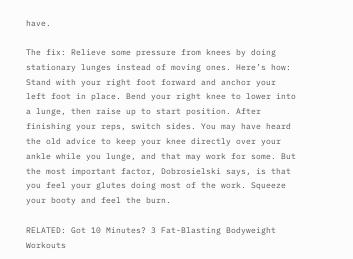have.

The fix: Relieve some pressure from knees by doing stationary lunges instead of moving ones. Here’s how: Stand with your right foot forward and anchor your left foot in place. Bend your right knee to lower into a lunge, then raise up to start position. After finishing your reps, switch sides. You may have heard the old advice to keep your knee directly over your ankle while you lunge, and that may work for some. But the most important factor, Dobrosielski says, is that you feel your glutes doing most of the work. Squeeze your booty and feel the burn.

RELATED: Got 10 Minutes? 3 Fat-Blasting Bodyweight Workouts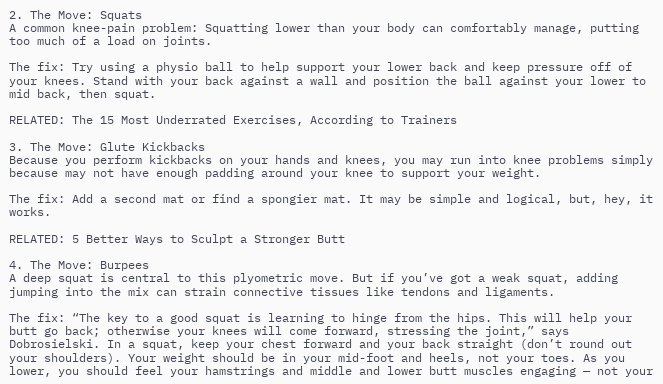2. The Move: Squats
A common knee-pain problem: Squatting lower than your body can comfortably manage, putting too much of a load on joints.

The fix: Try using a physio ball to help support your lower back and keep pressure off of your knees. Stand with your back against a wall and position the ball against your lower to mid back, then squat.

RELATED: The 15 Most Underrated Exercises, According to Trainers

3. The Move: Glute Kickbacks
Because you perform kickbacks on your hands and knees, you may run into knee problems simply because may not have enough padding around your knee to support your weight.

The fix: Add a second mat or find a spongier mat. It may be simple and logical, but, hey, it works.

RELATED: 5 Better Ways to Sculpt a Stronger Butt

4. The Move: Burpees
A deep squat is central to this plyometric move. But if you’ve got a weak squat, adding jumping into the mix can strain connective tissues like tendons and ligaments.

The fix: “The key to a good squat is learning to hinge from the hips. This will help your butt go back; otherwise your knees will come forward, stressing the joint,” says Dobrosielski. In a squat, keep your chest forward and your back straight (don’t round out your shoulders). Your weight should be in your mid-foot and heels, not your toes. As you lower, you should feel your hamstrings and middle and lower butt muscles engaging — not your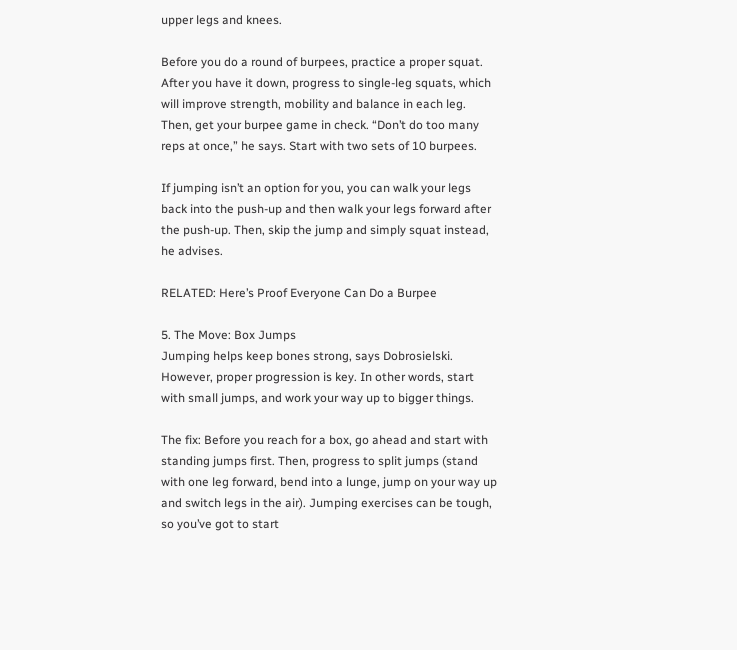upper legs and knees.

Before you do a round of burpees, practice a proper squat. After you have it down, progress to single-leg squats, which will improve strength, mobility and balance in each leg. Then, get your burpee game in check. “Don’t do too many reps at once,” he says. Start with two sets of 10 burpees.

If jumping isn’t an option for you, you can walk your legs back into the push-up and then walk your legs forward after the push-up. Then, skip the jump and simply squat instead, he advises.

RELATED: Here’s Proof Everyone Can Do a Burpee

5. The Move: Box Jumps
Jumping helps keep bones strong, says Dobrosielski. However, proper progression is key. In other words, start with small jumps, and work your way up to bigger things.

The fix: Before you reach for a box, go ahead and start with standing jumps first. Then, progress to split jumps (stand with one leg forward, bend into a lunge, jump on your way up and switch legs in the air). Jumping exercises can be tough, so you’ve got to start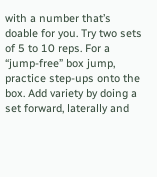with a number that’s doable for you. Try two sets of 5 to 10 reps. For a “jump-free” box jump, practice step-ups onto the box. Add variety by doing a set forward, laterally and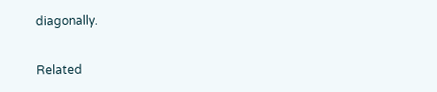diagonally.

Related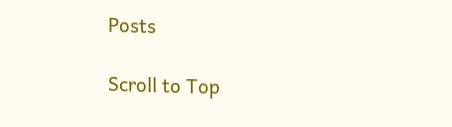Posts

Scroll to Top